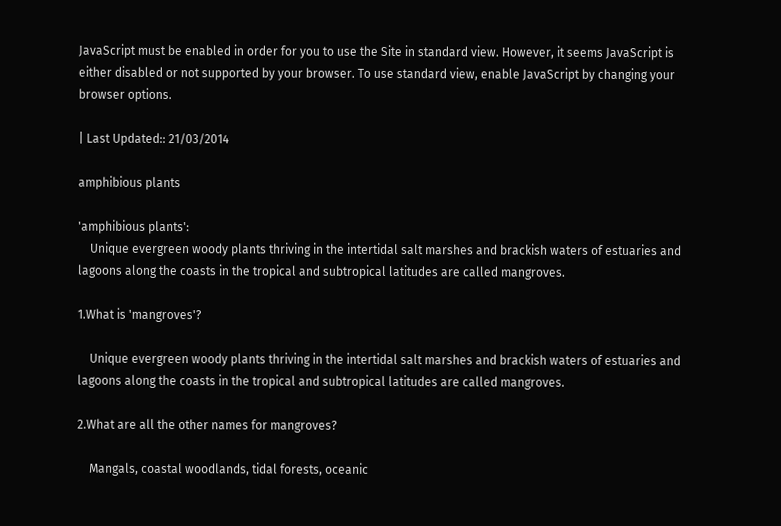JavaScript must be enabled in order for you to use the Site in standard view. However, it seems JavaScript is either disabled or not supported by your browser. To use standard view, enable JavaScript by changing your browser options.

| Last Updated:: 21/03/2014

amphibious plants

'amphibious plants':
    Unique evergreen woody plants thriving in the intertidal salt marshes and brackish waters of estuaries and lagoons along the coasts in the tropical and subtropical latitudes are called mangroves.

1.What is 'mangroves'?

    Unique evergreen woody plants thriving in the intertidal salt marshes and brackish waters of estuaries and lagoons along the coasts in the tropical and subtropical latitudes are called mangroves.

2.What are all the other names for mangroves?

    Mangals, coastal woodlands, tidal forests, oceanic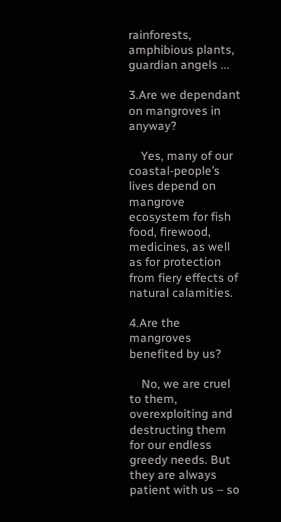rainforests, amphibious plants, guardian angels ...

3.Are we dependant on mangroves in anyway?

    Yes, many of our coastal-people’s lives depend on mangrove ecosystem for fish food, firewood, medicines, as well as for protection from fiery effects of natural calamities.

4.Are the mangroves benefited by us?

    No, we are cruel to them, overexploiting and destructing them for our endless greedy needs. But they are always patient with us – so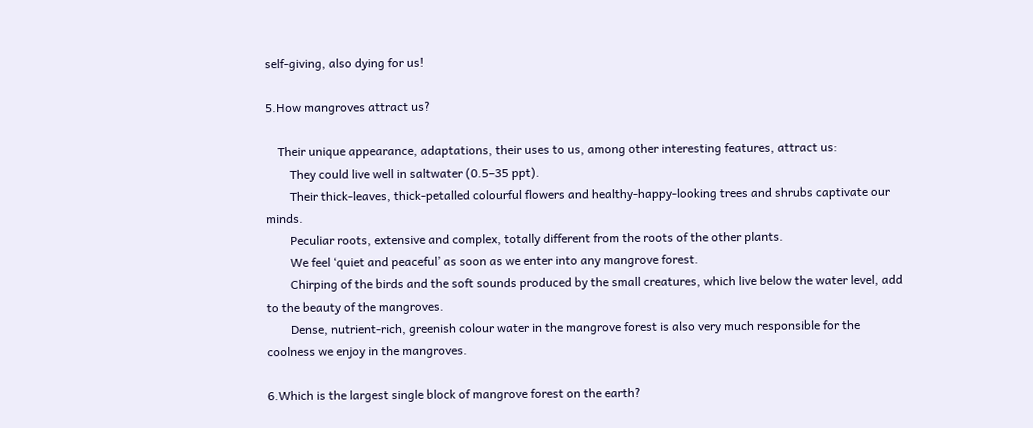self-giving, also dying for us!

5.How mangroves attract us?

    Their unique appearance, adaptations, their uses to us, among other interesting features, attract us:
        They could live well in saltwater (0.5–35 ppt).
        Their thick-leaves, thick-petalled colourful flowers and healthy-happy-looking trees and shrubs captivate our minds.
        Peculiar roots, extensive and complex, totally different from the roots of the other plants.
        We feel ‘quiet and peaceful’ as soon as we enter into any mangrove forest.
        Chirping of the birds and the soft sounds produced by the small creatures, which live below the water level, add to the beauty of the mangroves.
        Dense, nutrient-rich, greenish colour water in the mangrove forest is also very much responsible for the coolness we enjoy in the mangroves.

6.Which is the largest single block of mangrove forest on the earth?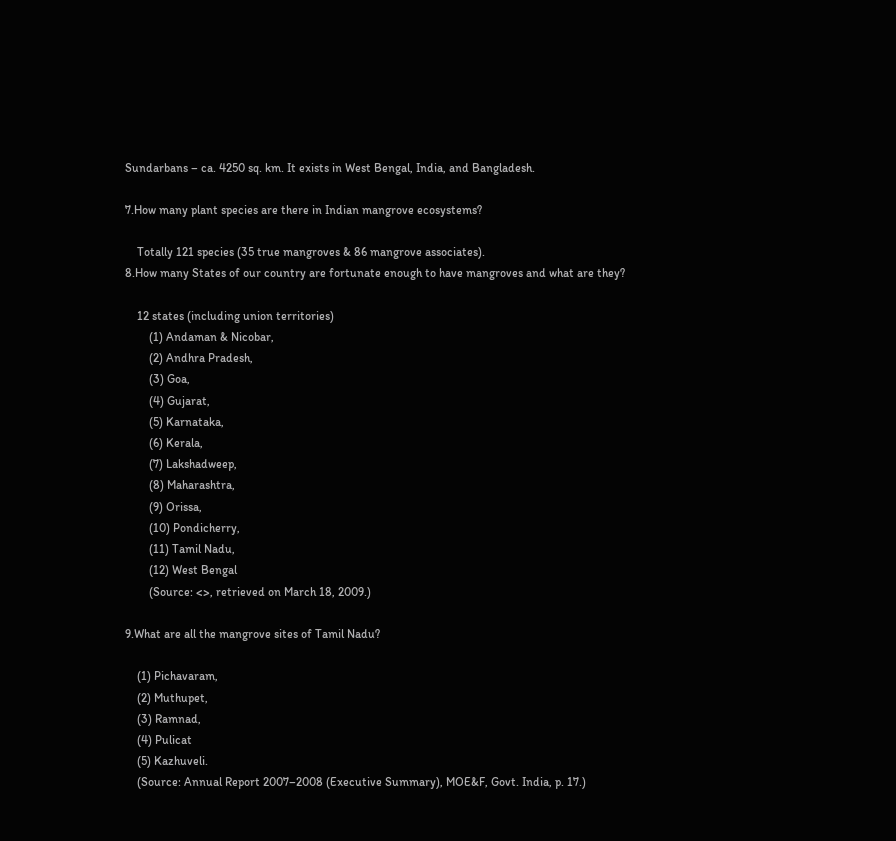Sundarbans – ca. 4250 sq. km. It exists in West Bengal, India, and Bangladesh.

7.How many plant species are there in Indian mangrove ecosystems?

    Totally 121 species (35 true mangroves & 86 mangrove associates).
8.How many States of our country are fortunate enough to have mangroves and what are they?

    12 states (including union territories)
        (1) Andaman & Nicobar,
        (2) Andhra Pradesh,
        (3) Goa,
        (4) Gujarat,
        (5) Karnataka,
        (6) Kerala,
        (7) Lakshadweep,
        (8) Maharashtra,
        (9) Orissa,
        (10) Pondicherry,
        (11) Tamil Nadu,
        (12) West Bengal
        (Source: <>, retrieved on March 18, 2009.)

9.What are all the mangrove sites of Tamil Nadu?

    (1) Pichavaram,
    (2) Muthupet,
    (3) Ramnad,
    (4) Pulicat
    (5) Kazhuveli.
    (Source: Annual Report 2007–2008 (Executive Summary), MOE&F, Govt. India, p. 17.)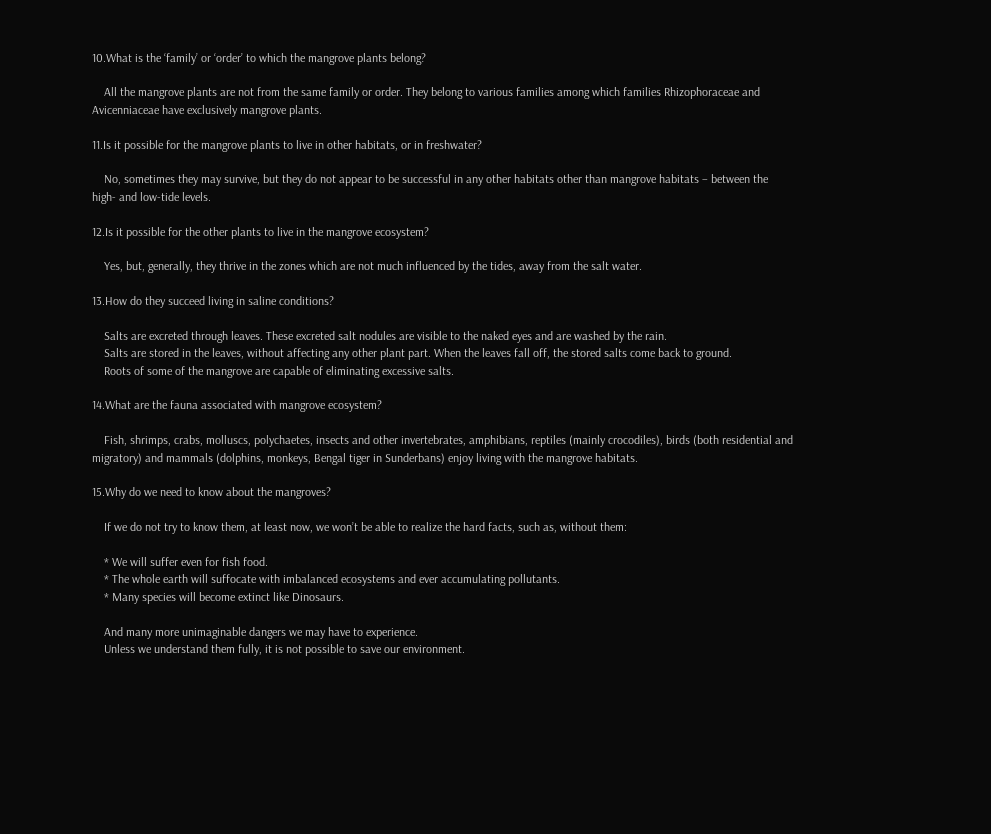10.What is the ‘family’ or ‘order’ to which the mangrove plants belong?

    All the mangrove plants are not from the same family or order. They belong to various families among which families Rhizophoraceae and Avicenniaceae have exclusively mangrove plants.

11.Is it possible for the mangrove plants to live in other habitats, or in freshwater?

    No, sometimes they may survive, but they do not appear to be successful in any other habitats other than mangrove habitats – between the high- and low-tide levels.

12.Is it possible for the other plants to live in the mangrove ecosystem?

    Yes, but, generally, they thrive in the zones which are not much influenced by the tides, away from the salt water.

13.How do they succeed living in saline conditions?

    Salts are excreted through leaves. These excreted salt nodules are visible to the naked eyes and are washed by the rain.
    Salts are stored in the leaves, without affecting any other plant part. When the leaves fall off, the stored salts come back to ground.
    Roots of some of the mangrove are capable of eliminating excessive salts.

14.What are the fauna associated with mangrove ecosystem?

    Fish, shrimps, crabs, molluscs, polychaetes, insects and other invertebrates, amphibians, reptiles (mainly crocodiles), birds (both residential and migratory) and mammals (dolphins, monkeys, Bengal tiger in Sunderbans) enjoy living with the mangrove habitats.

15.Why do we need to know about the mangroves?

    If we do not try to know them, at least now, we won’t be able to realize the hard facts, such as, without them:

    * We will suffer even for fish food.
    * The whole earth will suffocate with imbalanced ecosystems and ever accumulating pollutants.
    * Many species will become extinct like Dinosaurs.

    And many more unimaginable dangers we may have to experience.
    Unless we understand them fully, it is not possible to save our environment.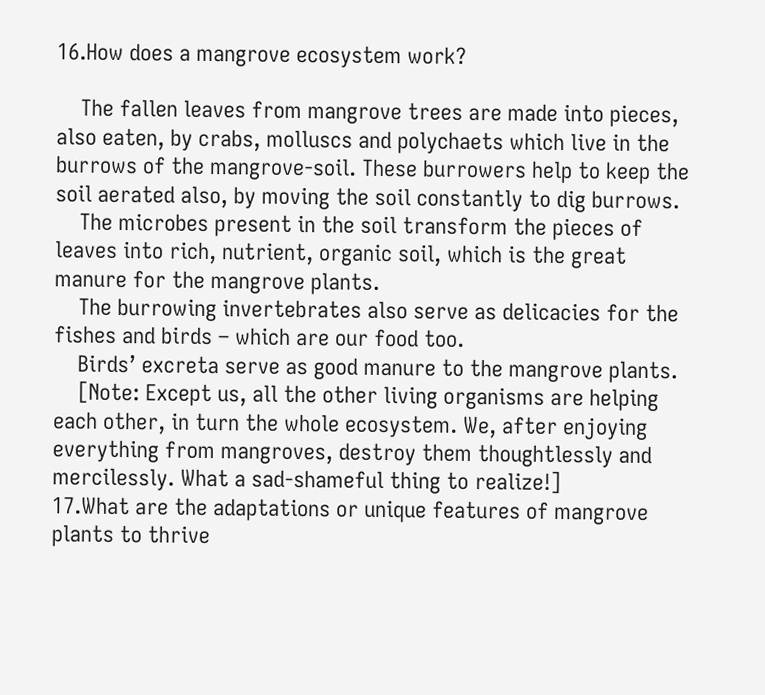16.How does a mangrove ecosystem work?

    The fallen leaves from mangrove trees are made into pieces, also eaten, by crabs, molluscs and polychaets which live in the burrows of the mangrove-soil. These burrowers help to keep the soil aerated also, by moving the soil constantly to dig burrows.
    The microbes present in the soil transform the pieces of leaves into rich, nutrient, organic soil, which is the great manure for the mangrove plants.
    The burrowing invertebrates also serve as delicacies for the fishes and birds – which are our food too.
    Birds’ excreta serve as good manure to the mangrove plants.
    [Note: Except us, all the other living organisms are helping each other, in turn the whole ecosystem. We, after enjoying everything from mangroves, destroy them thoughtlessly and mercilessly. What a sad-shameful thing to realize!]
17.What are the adaptations or unique features of mangrove plants to thrive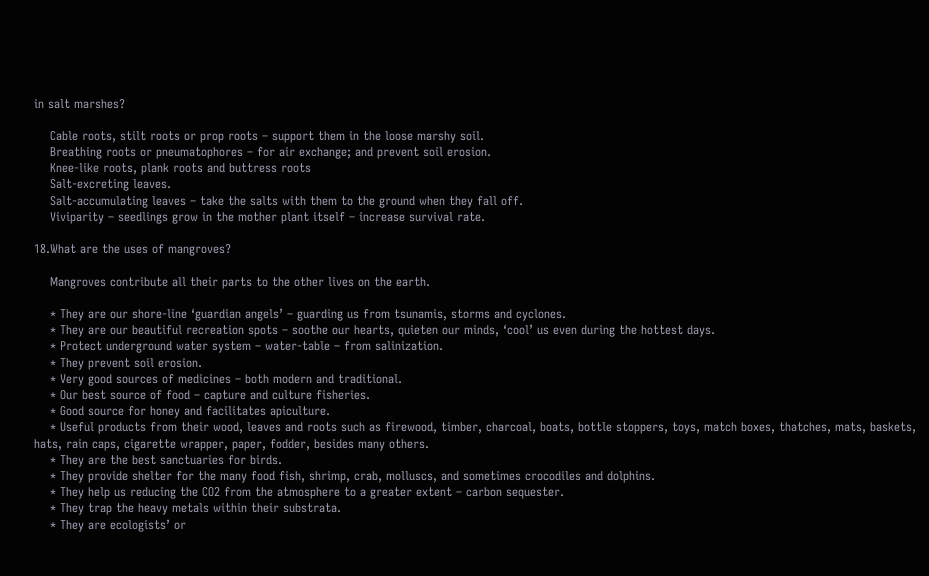in salt marshes?

    Cable roots, stilt roots or prop roots – support them in the loose marshy soil.
    Breathing roots or pneumatophores – for air exchange; and prevent soil erosion.
    Knee-like roots, plank roots and buttress roots
    Salt-excreting leaves.
    Salt-accumulating leaves – take the salts with them to the ground when they fall off.
    Viviparity – seedlings grow in the mother plant itself – increase survival rate.

18.What are the uses of mangroves?

    Mangroves contribute all their parts to the other lives on the earth.

    * They are our shore-line ‘guardian angels’ – guarding us from tsunamis, storms and cyclones.
    * They are our beautiful recreation spots – soothe our hearts, quieten our minds, ‘cool’ us even during the hottest days.
    * Protect underground water system – water-table – from salinization.
    * They prevent soil erosion.
    * Very good sources of medicines – both modern and traditional.
    * Our best source of food – capture and culture fisheries.
    * Good source for honey and facilitates apiculture.
    * Useful products from their wood, leaves and roots such as firewood, timber, charcoal, boats, bottle stoppers, toys, match boxes, thatches, mats, baskets, hats, rain caps, cigarette wrapper, paper, fodder, besides many others.
    * They are the best sanctuaries for birds.
    * They provide shelter for the many food fish, shrimp, crab, molluscs, and sometimes crocodiles and dolphins.
    * They help us reducing the CO2 from the atmosphere to a greater extent – carbon sequester.
    * They trap the heavy metals within their substrata.
    * They are ecologists’ or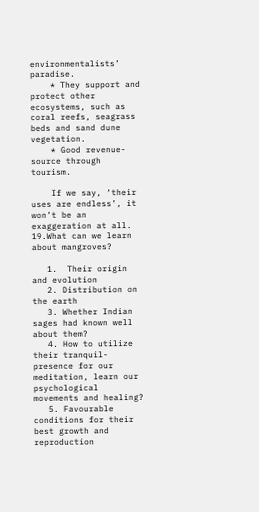environmentalists’ paradise.
    * They support and protect other ecosystems, such as coral reefs, seagrass beds and sand dune vegetation.
    * Good revenue-source through tourism.

    If we say, ‘their uses are endless’, it won’t be an exaggeration at all.
19.What can we learn about mangroves?

   1.  Their origin and evolution
   2. Distribution on the earth
   3. Whether Indian sages had known well about them?
   4. How to utilize their tranquil-presence for our meditation, learn our psychological movements and healing?
   5. Favourable conditions for their best growth and reproduction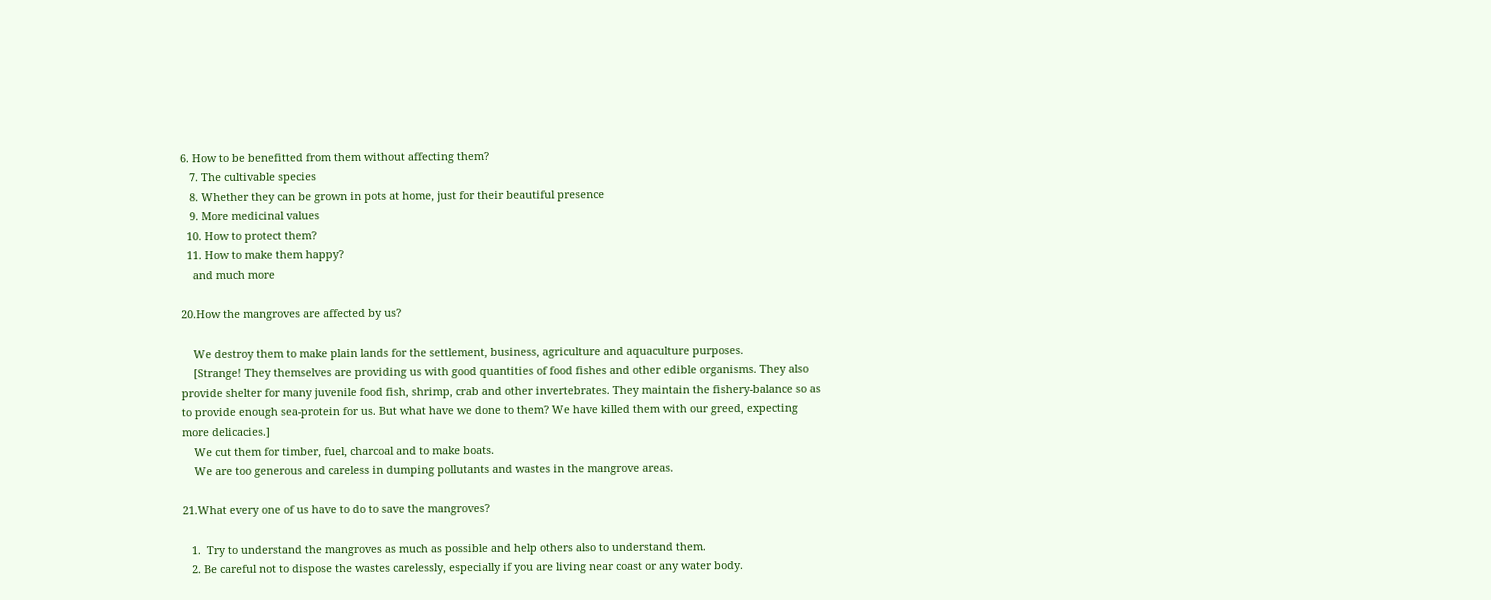6. How to be benefitted from them without affecting them?
   7. The cultivable species
   8. Whether they can be grown in pots at home, just for their beautiful presence
   9. More medicinal values
  10. How to protect them?
  11. How to make them happy?
    and much more

20.How the mangroves are affected by us?

    We destroy them to make plain lands for the settlement, business, agriculture and aquaculture purposes.
    [Strange! They themselves are providing us with good quantities of food fishes and other edible organisms. They also provide shelter for many juvenile food fish, shrimp, crab and other invertebrates. They maintain the fishery-balance so as to provide enough sea-protein for us. But what have we done to them? We have killed them with our greed, expecting more delicacies.]
    We cut them for timber, fuel, charcoal and to make boats.
    We are too generous and careless in dumping pollutants and wastes in the mangrove areas.

21.What every one of us have to do to save the mangroves?

   1.  Try to understand the mangroves as much as possible and help others also to understand them.
   2. Be careful not to dispose the wastes carelessly, especially if you are living near coast or any water body.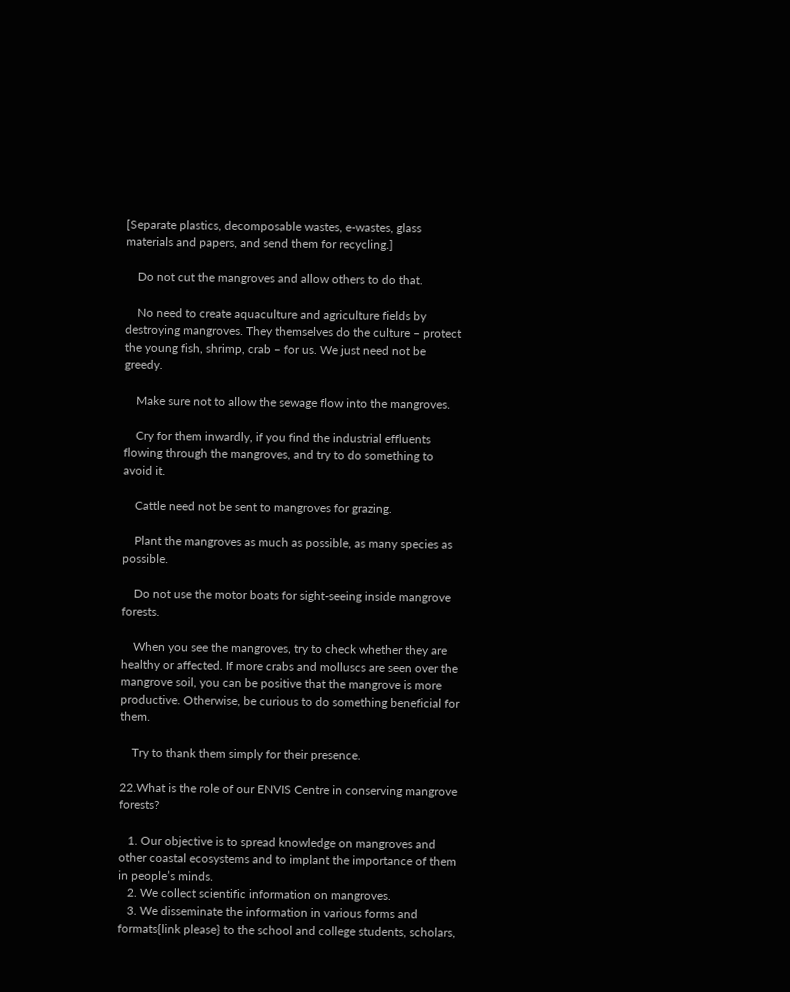[Separate plastics, decomposable wastes, e-wastes, glass materials and papers, and send them for recycling.]

    Do not cut the mangroves and allow others to do that.

    No need to create aquaculture and agriculture fields by destroying mangroves. They themselves do the culture – protect the young fish, shrimp, crab – for us. We just need not be greedy.

    Make sure not to allow the sewage flow into the mangroves.

    Cry for them inwardly, if you find the industrial effluents flowing through the mangroves, and try to do something to avoid it.

    Cattle need not be sent to mangroves for grazing.

    Plant the mangroves as much as possible, as many species as possible.

    Do not use the motor boats for sight-seeing inside mangrove forests.

    When you see the mangroves, try to check whether they are healthy or affected. If more crabs and molluscs are seen over the mangrove soil, you can be positive that the mangrove is more productive. Otherwise, be curious to do something beneficial for them.

    Try to thank them simply for their presence.

22.What is the role of our ENVIS Centre in conserving mangrove forests?

   1. Our objective is to spread knowledge on mangroves and other coastal ecosystems and to implant the importance of them in people’s minds.
   2. We collect scientific information on mangroves.
   3. We disseminate the information in various forms and formats{link please} to the school and college students, scholars,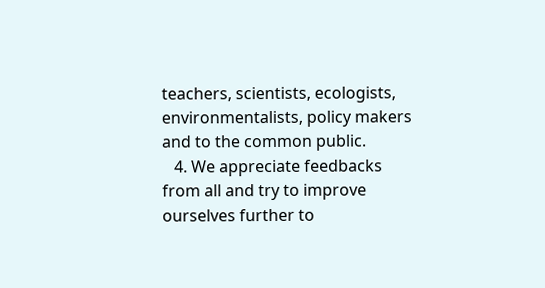teachers, scientists, ecologists, environmentalists, policy makers and to the common public.
   4. We appreciate feedbacks from all and try to improve ourselves further to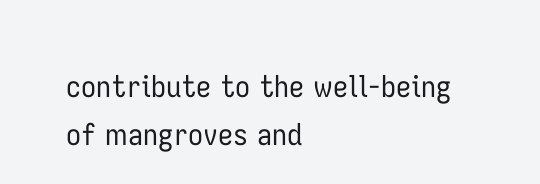contribute to the well-being of mangroves and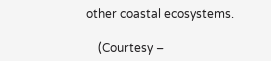other coastal ecosystems.

    (Courtesy –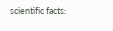scientific facts: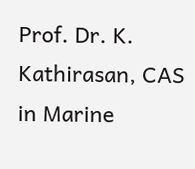Prof. Dr. K. Kathirasan, CAS in Marine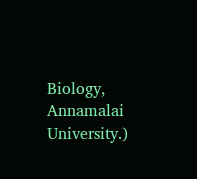Biology, Annamalai University.)